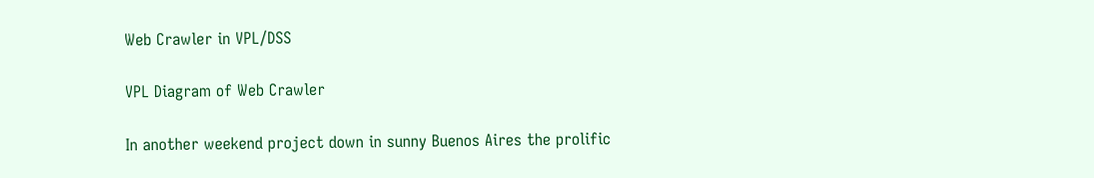Web Crawler in VPL/DSS

VPL Diagram of Web Crawler

In another weekend project down in sunny Buenos Aires the prolific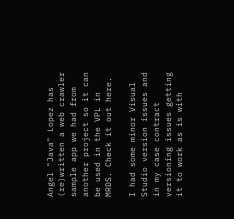Angel "Java" Lopez has (re)written a web crawler sample app we had from another project so it can be used in the VPL in MRDS. Check it out here.

I had some minor Visual Studio version issues and in my case contract versioning issues getting it to work as is with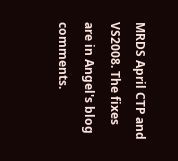MRDS April CTP and VS2008. The fixes are in Angel's blog comments.